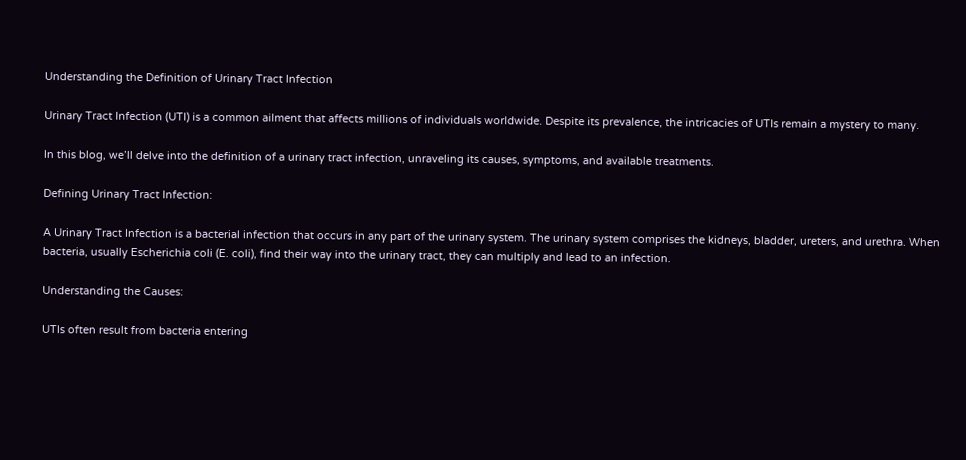Understanding the Definition of Urinary Tract Infection

Urinary Tract Infection (UTI) is a common ailment that affects millions of individuals worldwide. Despite its prevalence, the intricacies of UTIs remain a mystery to many.

In this blog, we’ll delve into the definition of a urinary tract infection, unraveling its causes, symptoms, and available treatments.

Defining Urinary Tract Infection:

A Urinary Tract Infection is a bacterial infection that occurs in any part of the urinary system. The urinary system comprises the kidneys, bladder, ureters, and urethra. When bacteria, usually Escherichia coli (E. coli), find their way into the urinary tract, they can multiply and lead to an infection.

Understanding the Causes:

UTIs often result from bacteria entering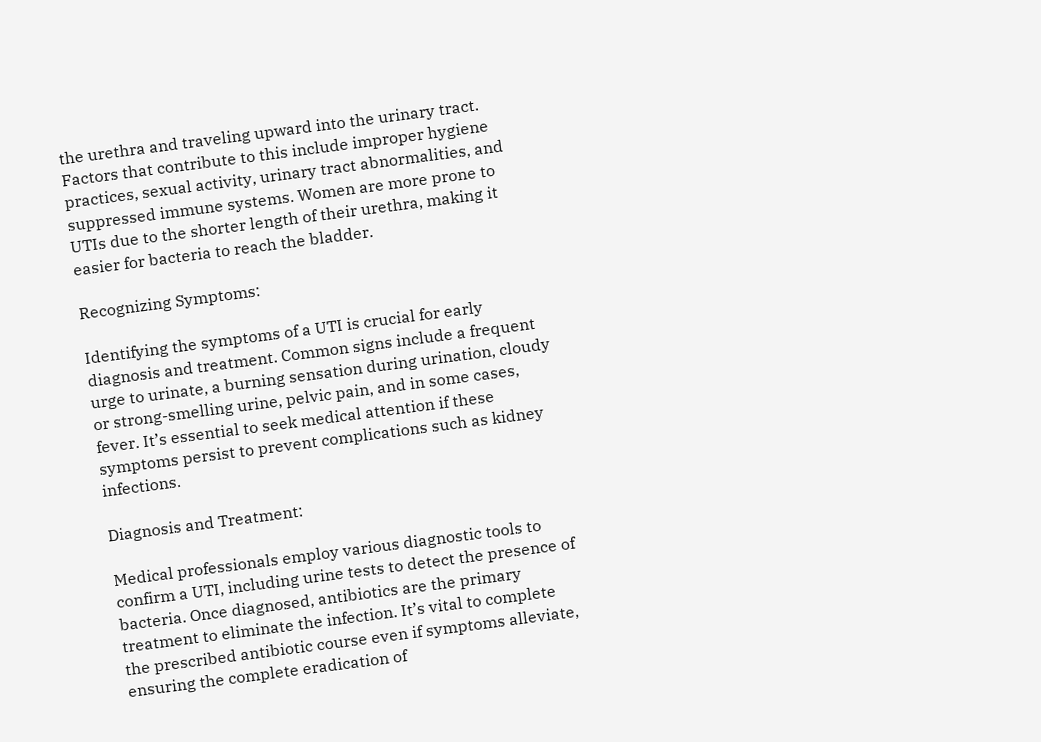the urethra and traveling upward into the urinary tract. Factors that contribute to this include improper hygiene practices, sexual activity, urinary tract abnormalities, and suppressed immune systems. Women are more prone to UTIs due to the shorter length of their urethra, making it easier for bacteria to reach the bladder.

Recognizing Symptoms:

Identifying the symptoms of a UTI is crucial for early diagnosis and treatment. Common signs include a frequent urge to urinate, a burning sensation during urination, cloudy or strong-smelling urine, pelvic pain, and in some cases, fever. It’s essential to seek medical attention if these symptoms persist to prevent complications such as kidney infections.

Diagnosis and Treatment:

Medical professionals employ various diagnostic tools to confirm a UTI, including urine tests to detect the presence of bacteria. Once diagnosed, antibiotics are the primary treatment to eliminate the infection. It’s vital to complete the prescribed antibiotic course even if symptoms alleviate, ensuring the complete eradication of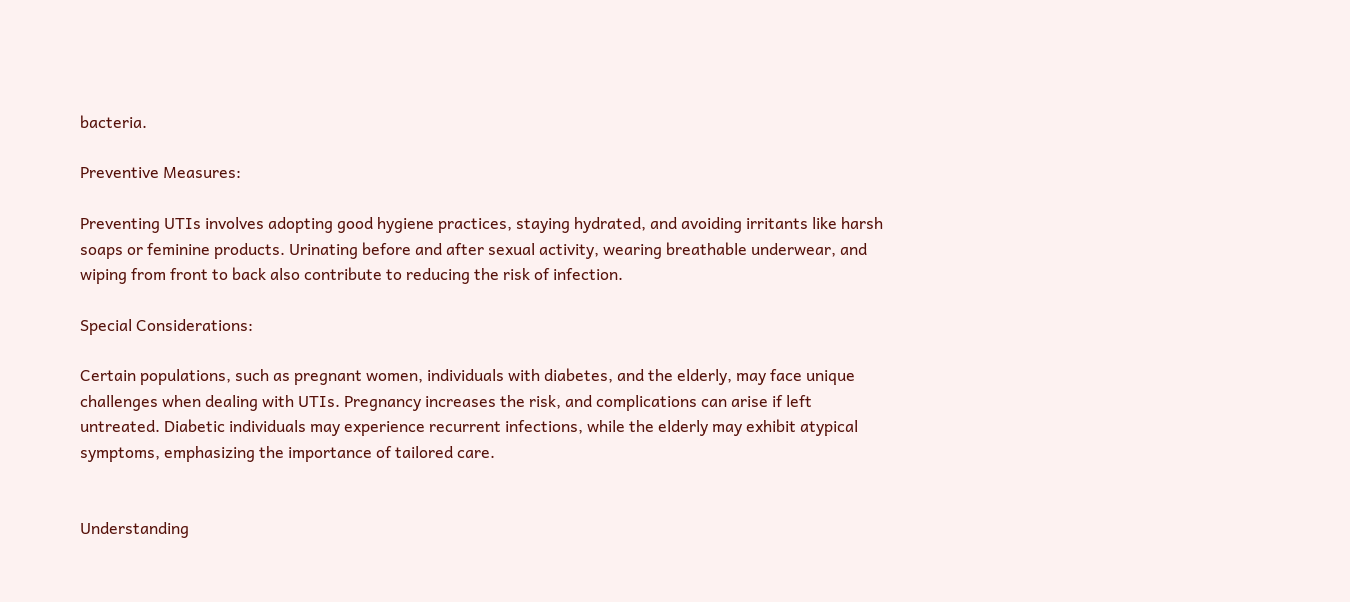bacteria.

Preventive Measures:

Preventing UTIs involves adopting good hygiene practices, staying hydrated, and avoiding irritants like harsh soaps or feminine products. Urinating before and after sexual activity, wearing breathable underwear, and wiping from front to back also contribute to reducing the risk of infection.

Special Considerations:

Certain populations, such as pregnant women, individuals with diabetes, and the elderly, may face unique challenges when dealing with UTIs. Pregnancy increases the risk, and complications can arise if left untreated. Diabetic individuals may experience recurrent infections, while the elderly may exhibit atypical symptoms, emphasizing the importance of tailored care.


Understanding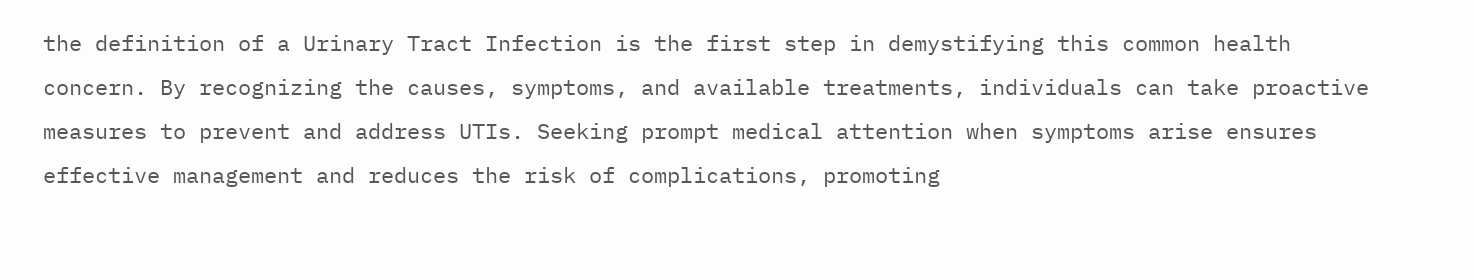the definition of a Urinary Tract Infection is the first step in demystifying this common health concern. By recognizing the causes, symptoms, and available treatments, individuals can take proactive measures to prevent and address UTIs. Seeking prompt medical attention when symptoms arise ensures effective management and reduces the risk of complications, promoting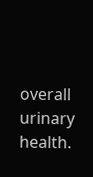overall urinary health.